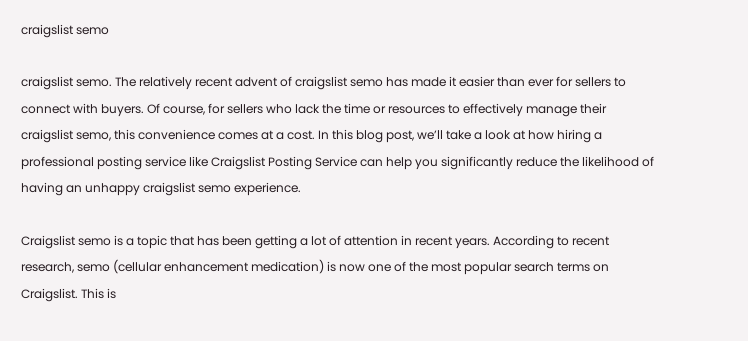craigslist semo

craigslist semo. The relatively recent advent of craigslist semo has made it easier than ever for sellers to connect with buyers. Of course, for sellers who lack the time or resources to effectively manage their craigslist semo, this convenience comes at a cost. In this blog post, we’ll take a look at how hiring a professional posting service like Craigslist Posting Service can help you significantly reduce the likelihood of having an unhappy craigslist semo experience.

Craigslist semo is a topic that has been getting a lot of attention in recent years. According to recent research, semo (cellular enhancement medication) is now one of the most popular search terms on Craigslist. This is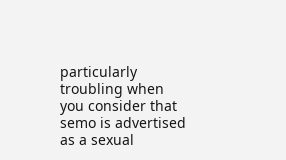particularly troubling when you consider that semo is advertised as a sexual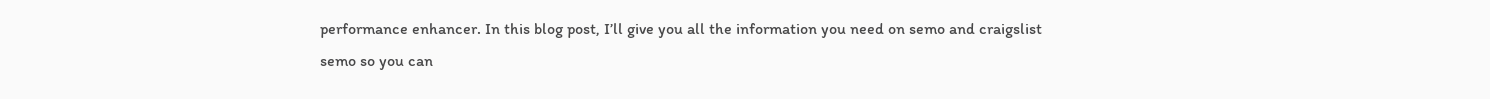performance enhancer. In this blog post, I’ll give you all the information you need on semo and craigslist semo so you can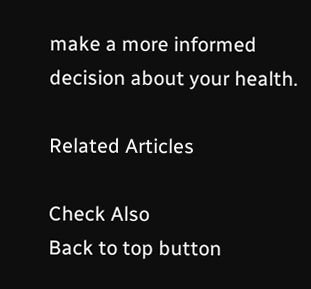make a more informed decision about your health.

Related Articles

Check Also
Back to top button